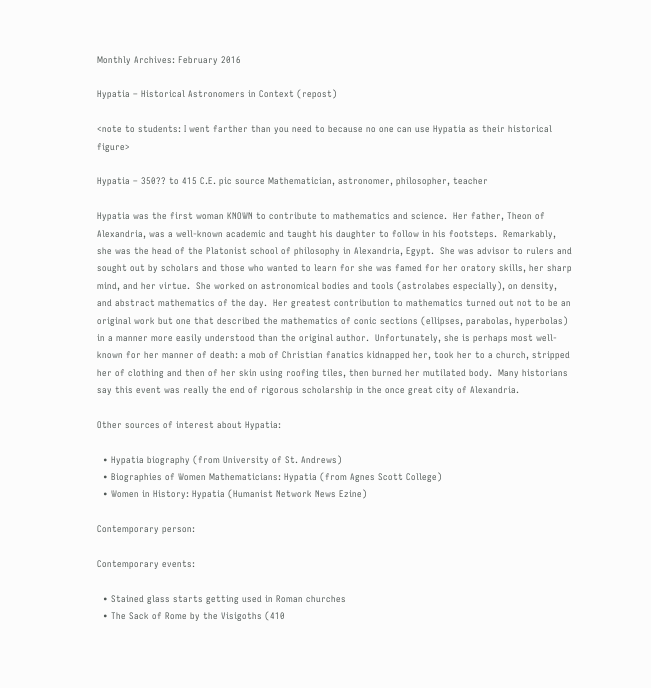Monthly Archives: February 2016

Hypatia – Historical Astronomers in Context (repost)

<note to students: I went farther than you need to because no one can use Hypatia as their historical figure>

Hypatia – 350?? to 415 C.E. pic source Mathematician, astronomer, philosopher, teacher

Hypatia was the first woman KNOWN to contribute to mathematics and science.  Her father, Theon of Alexandria, was a well-known academic and taught his daughter to follow in his footsteps.  Remarkably, she was the head of the Platonist school of philosophy in Alexandria, Egypt.  She was advisor to rulers and sought out by scholars and those who wanted to learn for she was famed for her oratory skills, her sharp mind, and her virtue.  She worked on astronomical bodies and tools (astrolabes especially), on density, and abstract mathematics of the day.  Her greatest contribution to mathematics turned out not to be an original work but one that described the mathematics of conic sections (ellipses, parabolas, hyperbolas) in a manner more easily understood than the original author.  Unfortunately, she is perhaps most well-known for her manner of death: a mob of Christian fanatics kidnapped her, took her to a church, stripped her of clothing and then of her skin using roofing tiles, then burned her mutilated body.  Many historians say this event was really the end of rigorous scholarship in the once great city of Alexandria.

Other sources of interest about Hypatia:

  • Hypatia biography (from University of St. Andrews)
  • Biographies of Women Mathematicians: Hypatia (from Agnes Scott College)
  • Women in History: Hypatia (Humanist Network News Ezine)

Contemporary person:

Contemporary events:

  • Stained glass starts getting used in Roman churches
  • The Sack of Rome by the Visigoths (410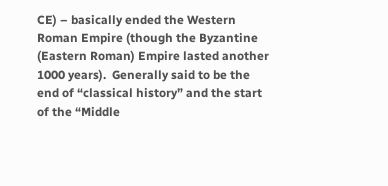CE) – basically ended the Western Roman Empire (though the Byzantine (Eastern Roman) Empire lasted another 1000 years).  Generally said to be the end of “classical history” and the start of the “Middle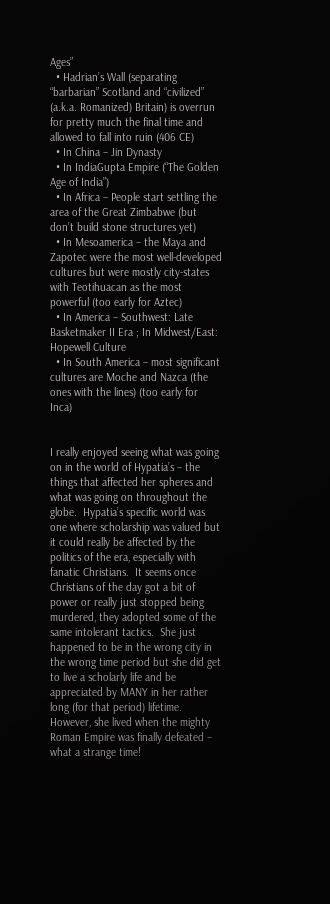Ages”
  • Hadrian’s Wall (separating “barbarian” Scotland and “civilized” (a.k.a. Romanized) Britain) is overrun for pretty much the final time and allowed to fall into ruin (406 CE)
  • In China – Jin Dynasty
  • In IndiaGupta Empire (“The Golden Age of India”)
  • In Africa – People start settling the area of the Great Zimbabwe (but don’t build stone structures yet)
  • In Mesoamerica – the Maya and Zapotec were the most well-developed cultures but were mostly city-states with Teotihuacan as the most powerful (too early for Aztec)
  • In America – Southwest: Late Basketmaker II Era ; In Midwest/East: Hopewell Culture
  • In South America – most significant cultures are Moche and Nazca (the ones with the lines) (too early for Inca)


I really enjoyed seeing what was going on in the world of Hypatia’s – the things that affected her spheres and what was going on throughout the globe.  Hypatia’s specific world was one where scholarship was valued but it could really be affected by the politics of the era, especially with fanatic Christians.  It seems once Christians of the day got a bit of power or really just stopped being murdered, they adopted some of the same intolerant tactics.  She just happened to be in the wrong city in the wrong time period but she did get to live a scholarly life and be appreciated by MANY in her rather long (for that period) lifetime.  However, she lived when the mighty Roman Empire was finally defeated – what a strange time!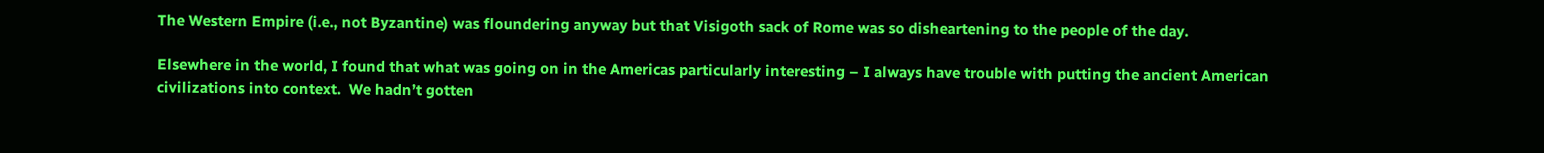The Western Empire (i.e., not Byzantine) was floundering anyway but that Visigoth sack of Rome was so disheartening to the people of the day.

Elsewhere in the world, I found that what was going on in the Americas particularly interesting – I always have trouble with putting the ancient American civilizations into context.  We hadn’t gotten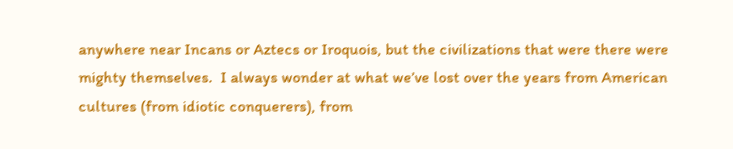anywhere near Incans or Aztecs or Iroquois, but the civilizations that were there were mighty themselves.  I always wonder at what we’ve lost over the years from American cultures (from idiotic conquerers), from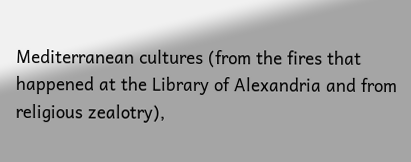Mediterranean cultures (from the fires that happened at the Library of Alexandria and from religious zealotry),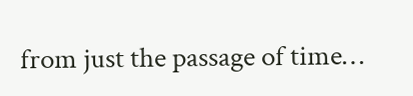from just the passage of time…